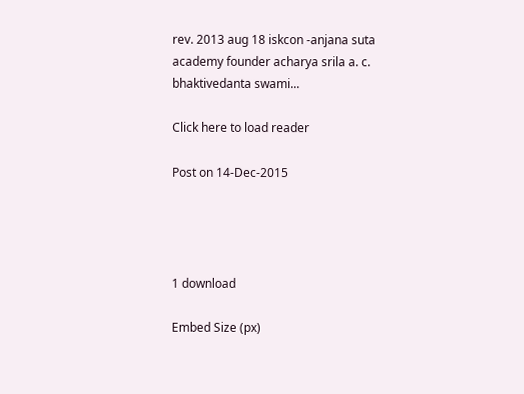rev. 2013 aug 18 iskcon -anjana suta academy founder acharya srila a. c. bhaktivedanta swami...

Click here to load reader

Post on 14-Dec-2015




1 download

Embed Size (px)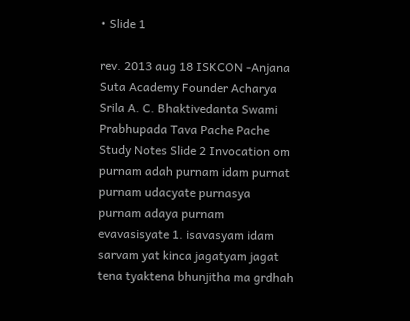• Slide 1

rev. 2013 aug 18 ISKCON -Anjana Suta Academy Founder Acharya Srila A. C. Bhaktivedanta Swami Prabhupada Tava Pache Pache Study Notes Slide 2 Invocation om purnam adah purnam idam purnat purnam udacyate purnasya purnam adaya purnam evavasisyate 1. isavasyam idam sarvam yat kinca jagatyam jagat tena tyaktena bhunjitha ma grdhah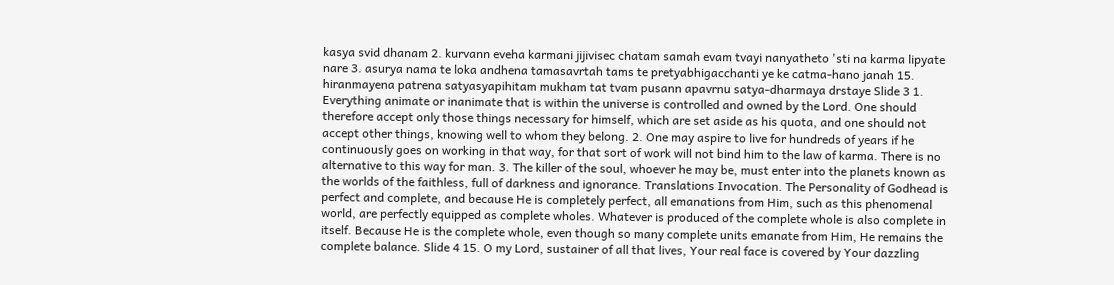kasya svid dhanam 2. kurvann eveha karmani jijivisec chatam samah evam tvayi nanyatheto 'sti na karma lipyate nare 3. asurya nama te loka andhena tamasavrtah tams te pretyabhigacchanti ye ke catma-hano janah 15. hiranmayena patrena satyasyapihitam mukham tat tvam pusann apavrnu satya-dharmaya drstaye Slide 3 1. Everything animate or inanimate that is within the universe is controlled and owned by the Lord. One should therefore accept only those things necessary for himself, which are set aside as his quota, and one should not accept other things, knowing well to whom they belong. 2. One may aspire to live for hundreds of years if he continuously goes on working in that way, for that sort of work will not bind him to the law of karma. There is no alternative to this way for man. 3. The killer of the soul, whoever he may be, must enter into the planets known as the worlds of the faithless, full of darkness and ignorance. Translations Invocation. The Personality of Godhead is perfect and complete, and because He is completely perfect, all emanations from Him, such as this phenomenal world, are perfectly equipped as complete wholes. Whatever is produced of the complete whole is also complete in itself. Because He is the complete whole, even though so many complete units emanate from Him, He remains the complete balance. Slide 4 15. O my Lord, sustainer of all that lives, Your real face is covered by Your dazzling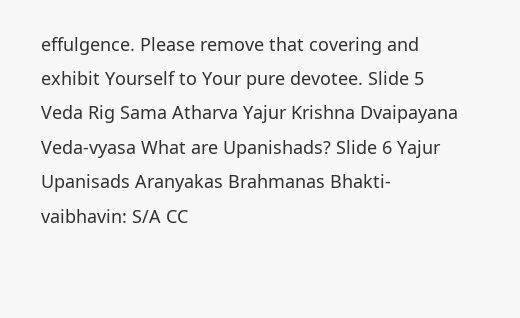effulgence. Please remove that covering and exhibit Yourself to Your pure devotee. Slide 5 Veda Rig Sama Atharva Yajur Krishna Dvaipayana Veda-vyasa What are Upanishads? Slide 6 Yajur Upanisads Aranyakas Brahmanas Bhakti-vaibhavin: S/A CC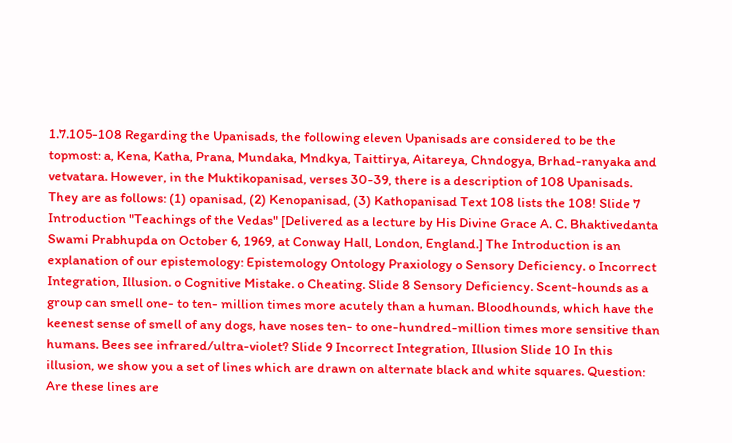1.7.105-108 Regarding the Upanisads, the following eleven Upanisads are considered to be the topmost: a, Kena, Katha, Prana, Mundaka, Mndkya, Taittirya, Aitareya, Chndogya, Brhad-ranyaka and vetvatara. However, in the Muktikopanisad, verses 30-39, there is a description of 108 Upanisads. They are as follows: (1) opanisad, (2) Kenopanisad, (3) Kathopanisad Text 108 lists the 108! Slide 7 Introduction "Teachings of the Vedas" [Delivered as a lecture by His Divine Grace A. C. Bhaktivedanta Swami Prabhupda on October 6, 1969, at Conway Hall, London, England.] The Introduction is an explanation of our epistemology: Epistemology Ontology Praxiology o Sensory Deficiency. o Incorrect Integration, Illusion. o Cognitive Mistake. o Cheating. Slide 8 Sensory Deficiency. Scent-hounds as a group can smell one- to ten- million times more acutely than a human. Bloodhounds, which have the keenest sense of smell of any dogs, have noses ten- to one-hundred-million times more sensitive than humans. Bees see infrared/ultra-violet? Slide 9 Incorrect Integration, Illusion Slide 10 In this illusion, we show you a set of lines which are drawn on alternate black and white squares. Question: Are these lines are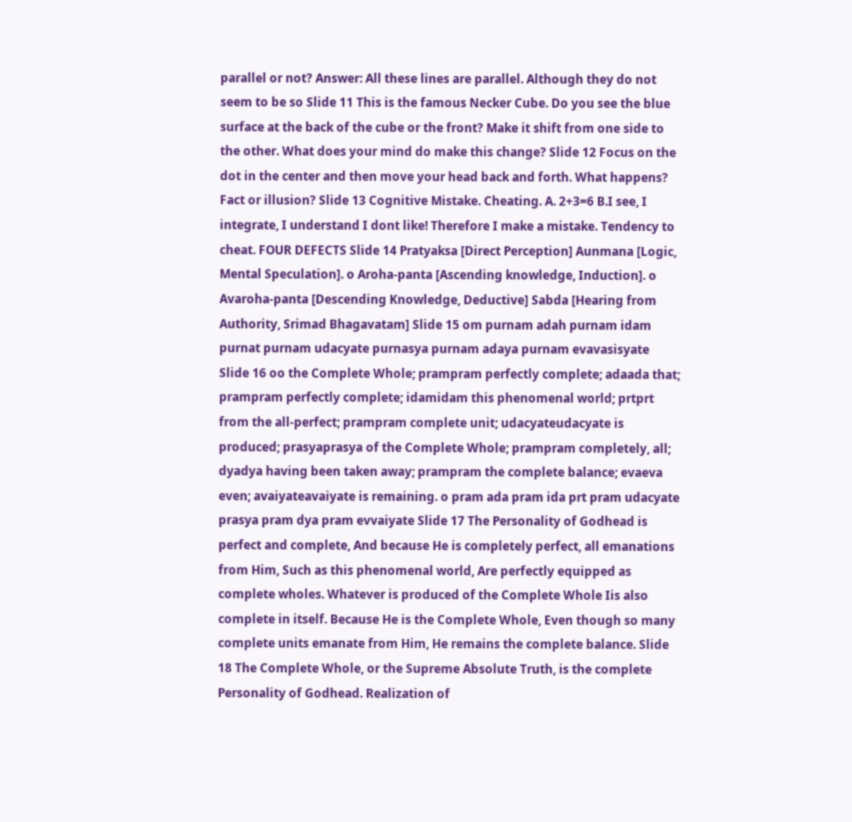parallel or not? Answer: All these lines are parallel. Although they do not seem to be so Slide 11 This is the famous Necker Cube. Do you see the blue surface at the back of the cube or the front? Make it shift from one side to the other. What does your mind do make this change? Slide 12 Focus on the dot in the center and then move your head back and forth. What happens? Fact or illusion? Slide 13 Cognitive Mistake. Cheating. A. 2+3=6 B.I see, I integrate, I understand I dont like! Therefore I make a mistake. Tendency to cheat. FOUR DEFECTS Slide 14 Pratyaksa [Direct Perception] Aunmana [Logic, Mental Speculation]. o Aroha-panta [Ascending knowledge, Induction]. o Avaroha-panta [Descending Knowledge, Deductive] Sabda [Hearing from Authority, Srimad Bhagavatam] Slide 15 om purnam adah purnam idam purnat purnam udacyate purnasya purnam adaya purnam evavasisyate Slide 16 oo the Complete Whole; prampram perfectly complete; adaada that; prampram perfectly complete; idamidam this phenomenal world; prtprt from the all-perfect; prampram complete unit; udacyateudacyate is produced; prasyaprasya of the Complete Whole; prampram completely, all; dyadya having been taken away; prampram the complete balance; evaeva even; avaiyateavaiyate is remaining. o pram ada pram ida prt pram udacyate prasya pram dya pram evvaiyate Slide 17 The Personality of Godhead is perfect and complete, And because He is completely perfect, all emanations from Him, Such as this phenomenal world, Are perfectly equipped as complete wholes. Whatever is produced of the Complete Whole Iis also complete in itself. Because He is the Complete Whole, Even though so many complete units emanate from Him, He remains the complete balance. Slide 18 The Complete Whole, or the Supreme Absolute Truth, is the complete Personality of Godhead. Realization of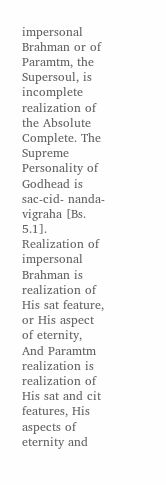impersonal Brahman or of Paramtm, the Supersoul, is incomplete realization of the Absolute Complete. The Supreme Personality of Godhead is sac-cid- nanda-vigraha [Bs. 5.1]. Realization of impersonal Brahman is realization of His sat feature, or His aspect of eternity, And Paramtm realization is realization of His sat and cit features, His aspects of eternity and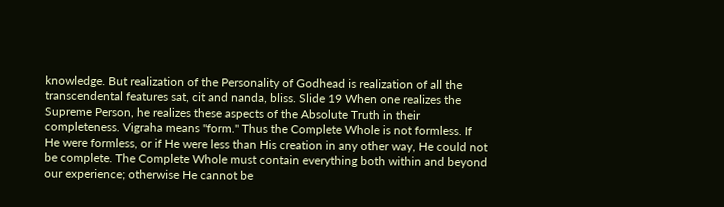knowledge. But realization of the Personality of Godhead is realization of all the transcendental features sat, cit and nanda, bliss. Slide 19 When one realizes the Supreme Person, he realizes these aspects of the Absolute Truth in their completeness. Vigraha means "form." Thus the Complete Whole is not formless. If He were formless, or if He were less than His creation in any other way, He could not be complete. The Complete Whole must contain everything both within and beyond our experience; otherwise He cannot be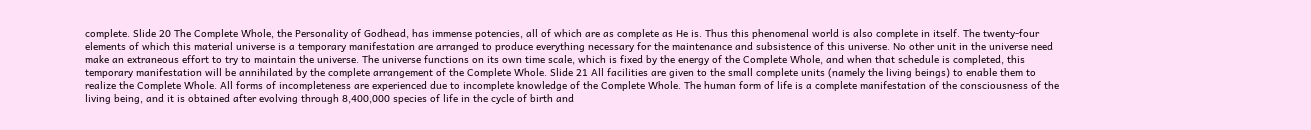complete. Slide 20 The Complete Whole, the Personality of Godhead, has immense potencies, all of which are as complete as He is. Thus this phenomenal world is also complete in itself. The twenty-four elements of which this material universe is a temporary manifestation are arranged to produce everything necessary for the maintenance and subsistence of this universe. No other unit in the universe need make an extraneous effort to try to maintain the universe. The universe functions on its own time scale, which is fixed by the energy of the Complete Whole, and when that schedule is completed, this temporary manifestation will be annihilated by the complete arrangement of the Complete Whole. Slide 21 All facilities are given to the small complete units (namely the living beings) to enable them to realize the Complete Whole. All forms of incompleteness are experienced due to incomplete knowledge of the Complete Whole. The human form of life is a complete manifestation of the consciousness of the living being, and it is obtained after evolving through 8,400,000 species of life in the cycle of birth and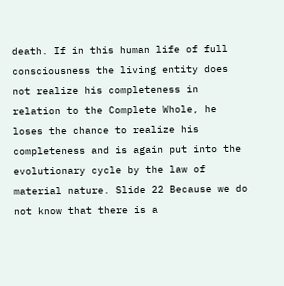death. If in this human life of full consciousness the living entity does not realize his completeness in relation to the Complete Whole, he loses the chance to realize his completeness and is again put into the evolutionary cycle by the law of material nature. Slide 22 Because we do not know that there is a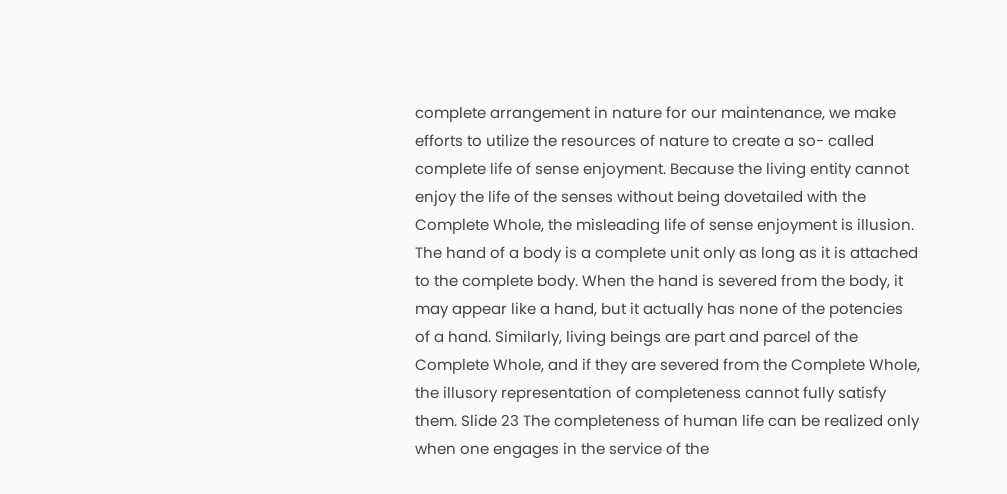complete arrangement in nature for our maintenance, we make efforts to utilize the resources of nature to create a so- called complete life of sense enjoyment. Because the living entity cannot enjoy the life of the senses without being dovetailed with the Complete Whole, the misleading life of sense enjoyment is illusion. The hand of a body is a complete unit only as long as it is attached to the complete body. When the hand is severed from the body, it may appear like a hand, but it actually has none of the potencies of a hand. Similarly, living beings are part and parcel of the Complete Whole, and if they are severed from the Complete Whole, the illusory representation of completeness cannot fully satisfy them. Slide 23 The completeness of human life can be realized only when one engages in the service of the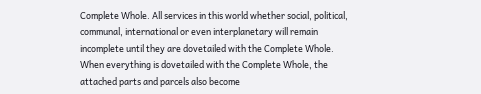Complete Whole. All services in this world whether social, political, communal, international or even interplanetary will remain incomplete until they are dovetailed with the Complete Whole. When everything is dovetailed with the Complete Whole, the attached parts and parcels also become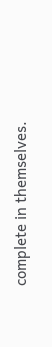complete in themselves.